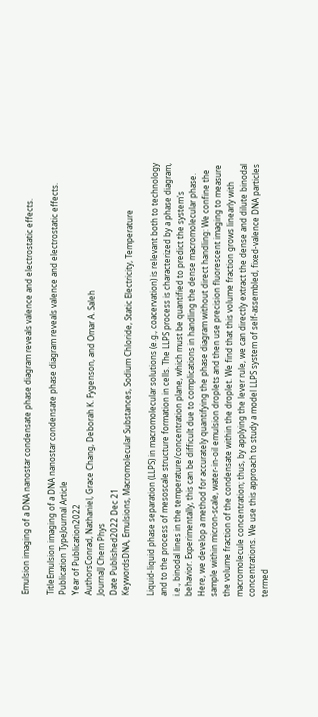Emulsion imaging of a DNA nanostar condensate phase diagram reveals valence and electrostatic effects.

TitleEmulsion imaging of a DNA nanostar condensate phase diagram reveals valence and electrostatic effects.
Publication TypeJournal Article
Year of Publication2022
AuthorsConrad, Nathaniel, Grace Chang, Deborah K. Fygenson, and Omar A. Saleh
JournalJ Chem Phys
Date Published2022 Dec 21
KeywordsDNA, Emulsions, Macromolecular Substances, Sodium Chloride, Static Electricity, Temperature

Liquid-liquid phase separation (LLPS) in macromolecular solutions (e.g., coacervation) is relevant both to technology and to the process of mesoscale structure formation in cells. The LLPS process is characterized by a phase diagram, i.e., binodal lines in the temperature/concentration plane, which must be quantified to predict the system's behavior. Experimentally, this can be difficult due to complications in handling the dense macromolecular phase. Here, we develop a method for accurately quantifying the phase diagram without direct handling: We confine the sample within micron-scale, water-in-oil emulsion droplets and then use precision fluorescent imaging to measure the volume fraction of the condensate within the droplet. We find that this volume fraction grows linearly with macromolecule concentration; thus, by applying the lever rule, we can directly extract the dense and dilute binodal concentrations. We use this approach to study a model LLPS system of self-assembled, fixed-valence DNA particles termed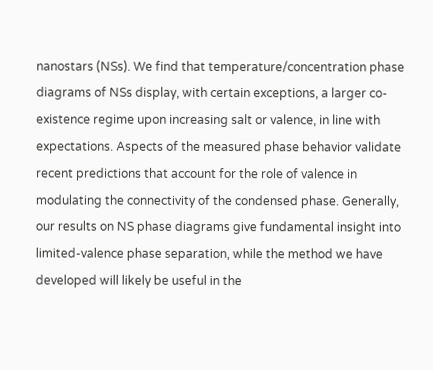nanostars (NSs). We find that temperature/concentration phase diagrams of NSs display, with certain exceptions, a larger co-existence regime upon increasing salt or valence, in line with expectations. Aspects of the measured phase behavior validate recent predictions that account for the role of valence in modulating the connectivity of the condensed phase. Generally, our results on NS phase diagrams give fundamental insight into limited-valence phase separation, while the method we have developed will likely be useful in the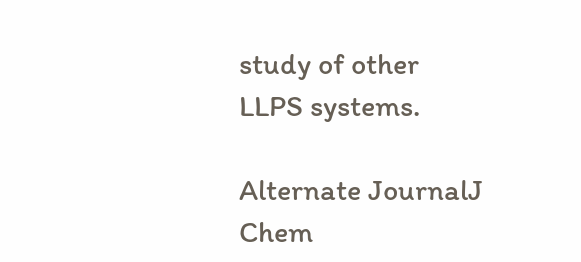study of other LLPS systems.

Alternate JournalJ Chem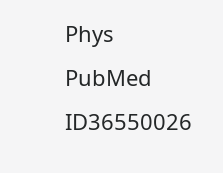Phys
PubMed ID36550026